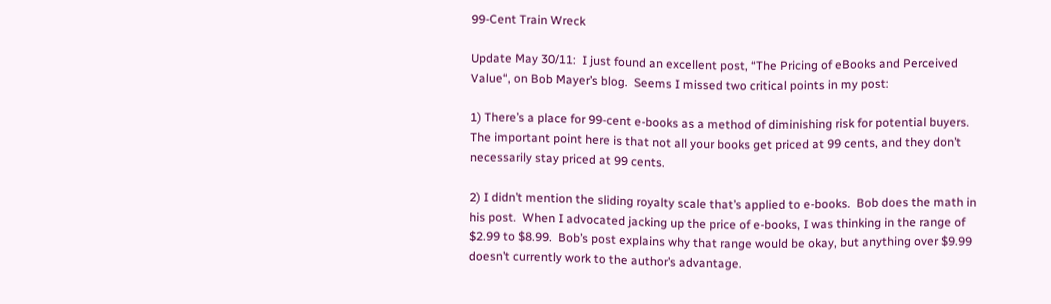99-Cent Train Wreck

Update May 30/11:  I just found an excellent post, “The Pricing of eBooks and Perceived Value“, on Bob Mayer’s blog.  Seems I missed two critical points in my post:

1) There’s a place for 99-cent e-books as a method of diminishing risk for potential buyers.  The important point here is that not all your books get priced at 99 cents, and they don’t necessarily stay priced at 99 cents.

2) I didn’t mention the sliding royalty scale that’s applied to e-books.  Bob does the math in his post.  When I advocated jacking up the price of e-books, I was thinking in the range of $2.99 to $8.99.  Bob’s post explains why that range would be okay, but anything over $9.99 doesn’t currently work to the author’s advantage.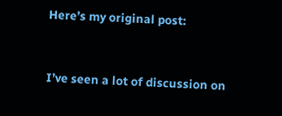Here’s my original post:


I’ve seen a lot of discussion on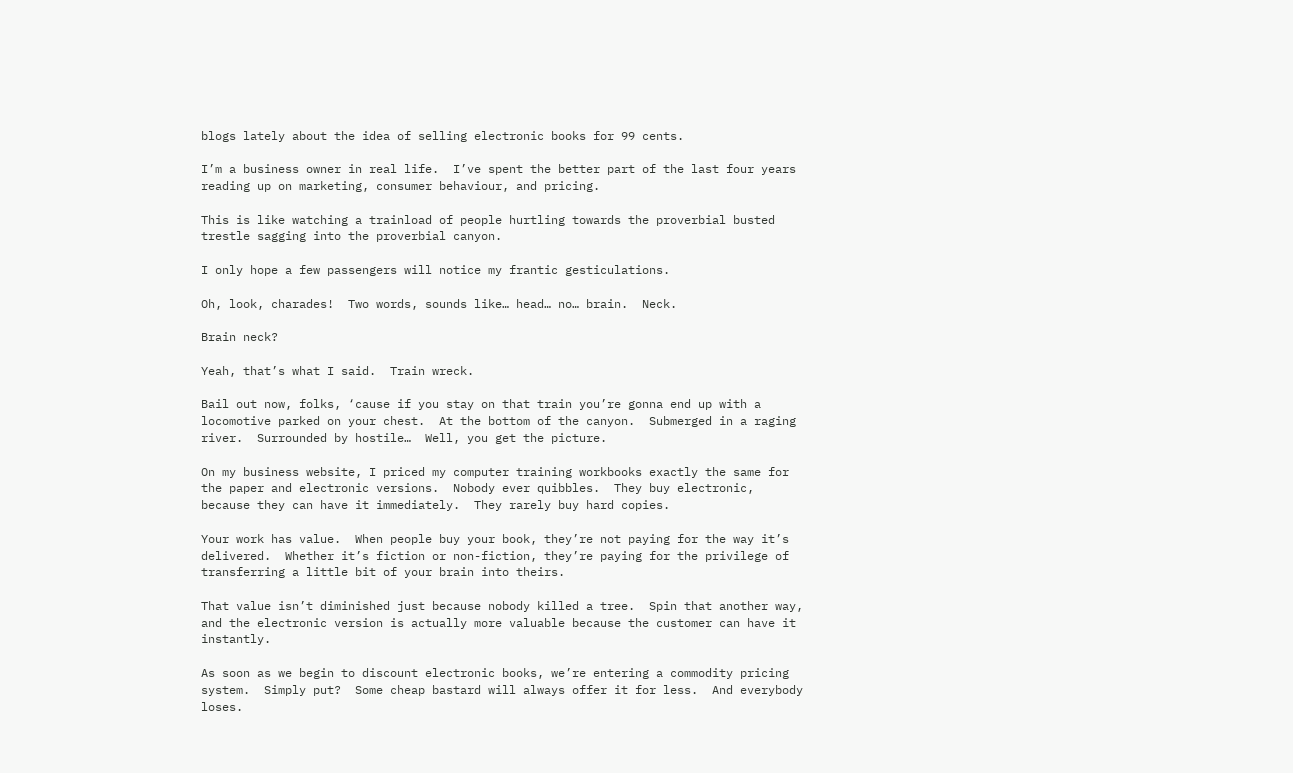blogs lately about the idea of selling electronic books for 99 cents.

I’m a business owner in real life.  I’ve spent the better part of the last four years reading up on marketing, consumer behaviour, and pricing.

This is like watching a trainload of people hurtling towards the proverbial busted trestle sagging into the proverbial canyon.

I only hope a few passengers will notice my frantic gesticulations.

Oh, look, charades!  Two words, sounds like… head… no… brain.  Neck.

Brain neck?

Yeah, that’s what I said.  Train wreck.

Bail out now, folks, ‘cause if you stay on that train you’re gonna end up with a locomotive parked on your chest.  At the bottom of the canyon.  Submerged in a raging river.  Surrounded by hostile…  Well, you get the picture.

On my business website, I priced my computer training workbooks exactly the same for the paper and electronic versions.  Nobody ever quibbles.  They buy electronic, because they can have it immediately.  They rarely buy hard copies.

Your work has value.  When people buy your book, they’re not paying for the way it’s delivered.  Whether it’s fiction or non-fiction, they’re paying for the privilege of transferring a little bit of your brain into theirs.

That value isn’t diminished just because nobody killed a tree.  Spin that another way, and the electronic version is actually more valuable because the customer can have it instantly.

As soon as we begin to discount electronic books, we’re entering a commodity pricing system.  Simply put?  Some cheap bastard will always offer it for less.  And everybody loses.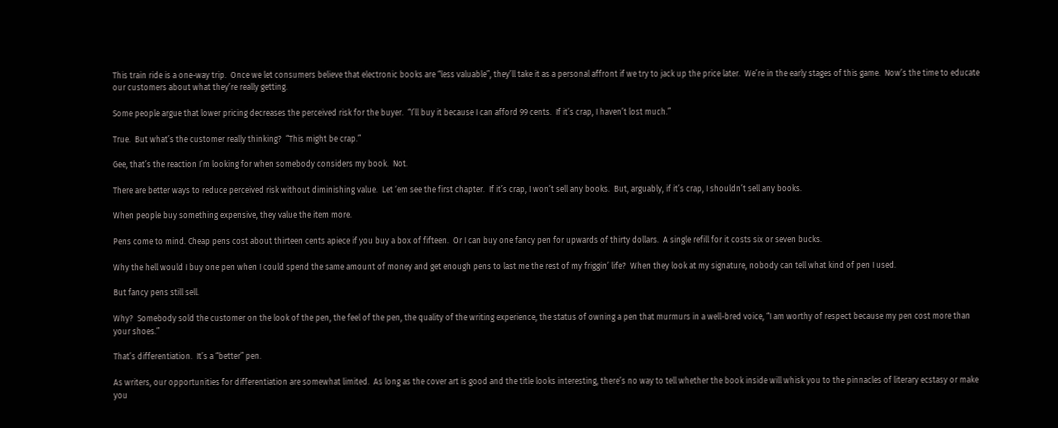This train ride is a one-way trip.  Once we let consumers believe that electronic books are “less valuable”, they’ll take it as a personal affront if we try to jack up the price later.  We’re in the early stages of this game.  Now’s the time to educate our customers about what they’re really getting.

Some people argue that lower pricing decreases the perceived risk for the buyer.  “I’ll buy it because I can afford 99 cents.  If it’s crap, I haven’t lost much.”

True.  But what’s the customer really thinking?  “This might be crap.”

Gee, that’s the reaction I’m looking for when somebody considers my book.  Not.

There are better ways to reduce perceived risk without diminishing value.  Let ‘em see the first chapter.  If it’s crap, I won’t sell any books.  But, arguably, if it’s crap, I shouldn’t sell any books.

When people buy something expensive, they value the item more.

Pens come to mind. Cheap pens cost about thirteen cents apiece if you buy a box of fifteen.  Or I can buy one fancy pen for upwards of thirty dollars.  A single refill for it costs six or seven bucks.

Why the hell would I buy one pen when I could spend the same amount of money and get enough pens to last me the rest of my friggin’ life?  When they look at my signature, nobody can tell what kind of pen I used.

But fancy pens still sell.

Why?  Somebody sold the customer on the look of the pen, the feel of the pen, the quality of the writing experience, the status of owning a pen that murmurs in a well-bred voice, “I am worthy of respect because my pen cost more than your shoes.”

That’s differentiation.  It’s a “better” pen.

As writers, our opportunities for differentiation are somewhat limited.  As long as the cover art is good and the title looks interesting, there’s no way to tell whether the book inside will whisk you to the pinnacles of literary ecstasy or make you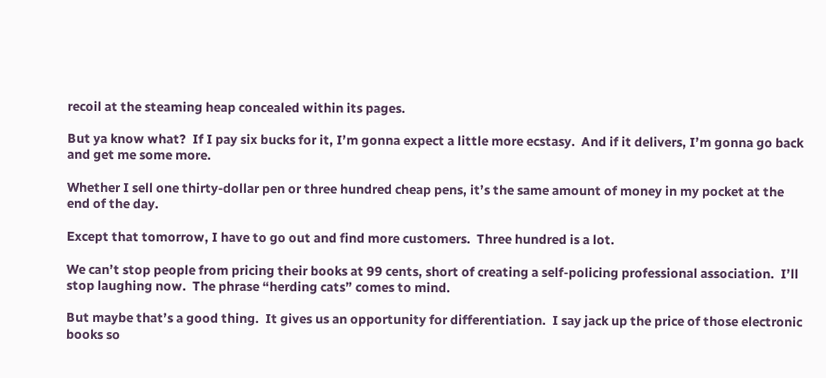recoil at the steaming heap concealed within its pages.

But ya know what?  If I pay six bucks for it, I’m gonna expect a little more ecstasy.  And if it delivers, I’m gonna go back and get me some more.

Whether I sell one thirty-dollar pen or three hundred cheap pens, it’s the same amount of money in my pocket at the end of the day.

Except that tomorrow, I have to go out and find more customers.  Three hundred is a lot.

We can’t stop people from pricing their books at 99 cents, short of creating a self-policing professional association.  I’ll stop laughing now.  The phrase “herding cats” comes to mind.

But maybe that’s a good thing.  It gives us an opportunity for differentiation.  I say jack up the price of those electronic books so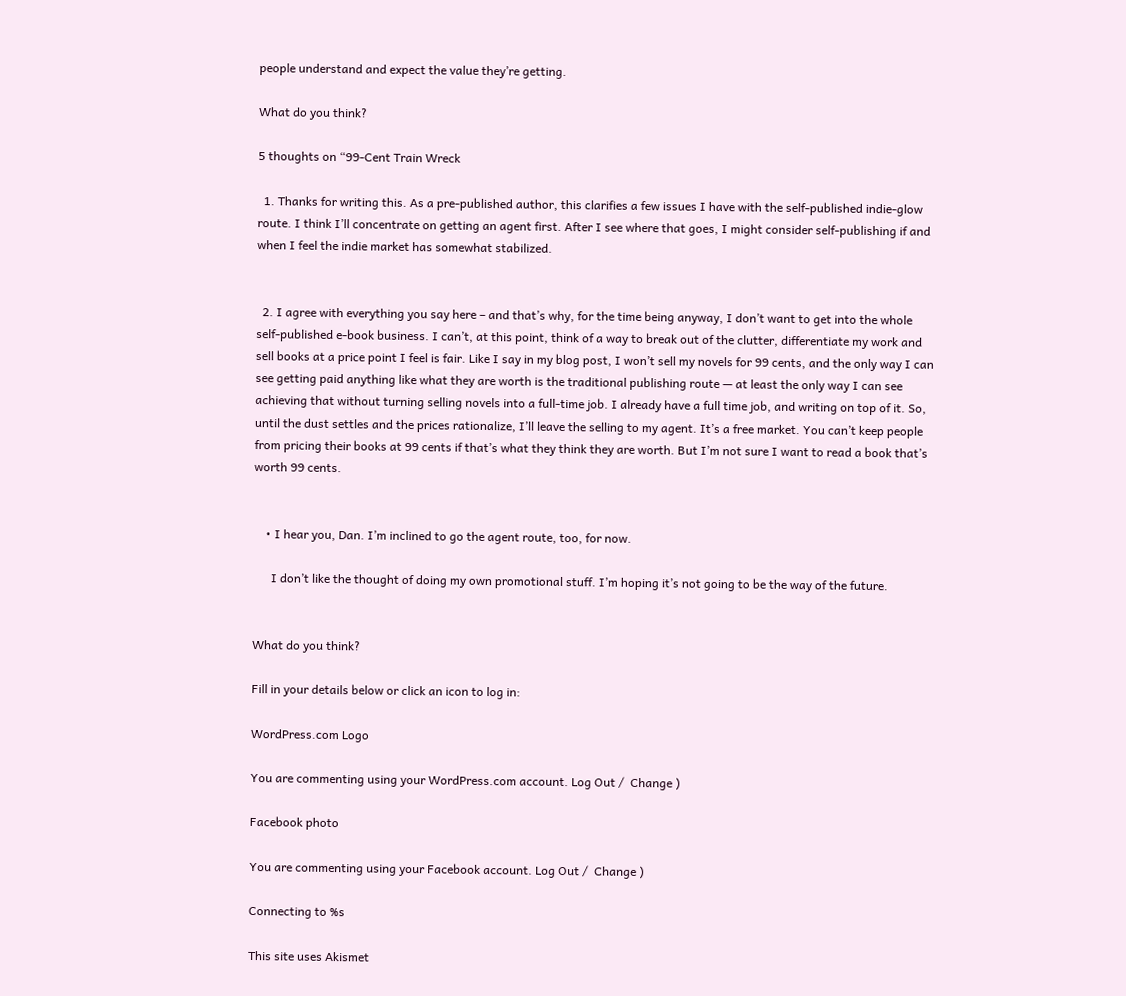people understand and expect the value they’re getting.

What do you think?

5 thoughts on “99-Cent Train Wreck

  1. Thanks for writing this. As a pre-published author, this clarifies a few issues I have with the self-published indie-glow route. I think I’ll concentrate on getting an agent first. After I see where that goes, I might consider self-publishing if and when I feel the indie market has somewhat stabilized.


  2. I agree with everything you say here – and that’s why, for the time being anyway, I don’t want to get into the whole self-published e-book business. I can’t, at this point, think of a way to break out of the clutter, differentiate my work and sell books at a price point I feel is fair. Like I say in my blog post, I won’t sell my novels for 99 cents, and the only way I can see getting paid anything like what they are worth is the traditional publishing route — at least the only way I can see achieving that without turning selling novels into a full-time job. I already have a full time job, and writing on top of it. So, until the dust settles and the prices rationalize, I’ll leave the selling to my agent. It’s a free market. You can’t keep people from pricing their books at 99 cents if that’s what they think they are worth. But I’m not sure I want to read a book that’s worth 99 cents.


    • I hear you, Dan. I’m inclined to go the agent route, too, for now.

      I don’t like the thought of doing my own promotional stuff. I’m hoping it’s not going to be the way of the future.


What do you think?

Fill in your details below or click an icon to log in:

WordPress.com Logo

You are commenting using your WordPress.com account. Log Out /  Change )

Facebook photo

You are commenting using your Facebook account. Log Out /  Change )

Connecting to %s

This site uses Akismet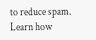to reduce spam. Learn how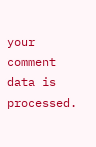your comment data is processed.